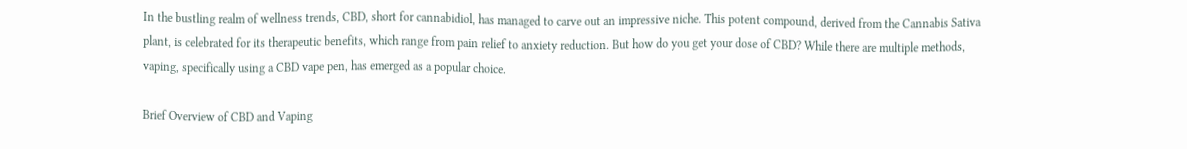In the bustling realm of wellness trends, CBD, short for cannabidiol, has managed to carve out an impressive niche. This potent compound, derived from the Cannabis Sativa plant, is celebrated for its therapeutic benefits, which range from pain relief to anxiety reduction. But how do you get your dose of CBD? While there are multiple methods, vaping, specifically using a CBD vape pen, has emerged as a popular choice.

Brief Overview of CBD and Vaping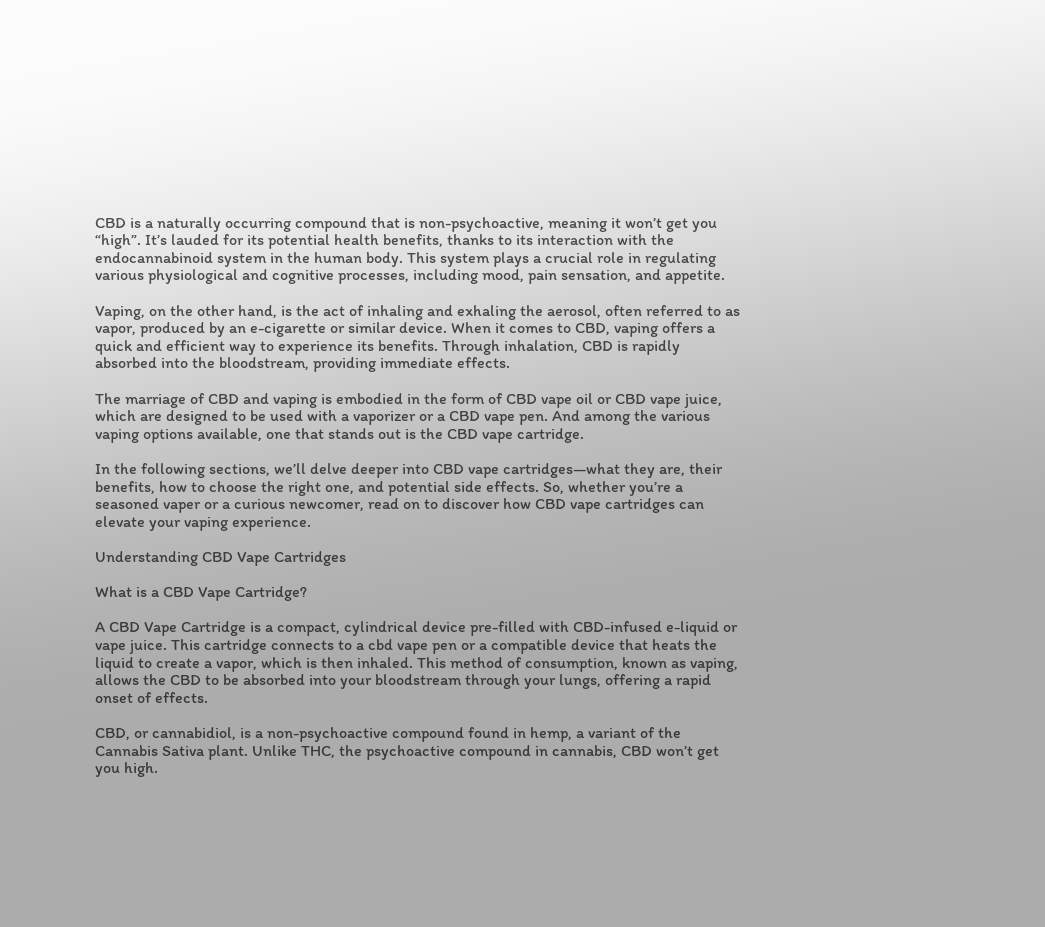CBD is a naturally occurring compound that is non-psychoactive, meaning it won’t get you “high”. It’s lauded for its potential health benefits, thanks to its interaction with the endocannabinoid system in the human body. This system plays a crucial role in regulating various physiological and cognitive processes, including mood, pain sensation, and appetite.

Vaping, on the other hand, is the act of inhaling and exhaling the aerosol, often referred to as vapor, produced by an e-cigarette or similar device. When it comes to CBD, vaping offers a quick and efficient way to experience its benefits. Through inhalation, CBD is rapidly absorbed into the bloodstream, providing immediate effects.

The marriage of CBD and vaping is embodied in the form of CBD vape oil or CBD vape juice, which are designed to be used with a vaporizer or a CBD vape pen. And among the various vaping options available, one that stands out is the CBD vape cartridge.

In the following sections, we’ll delve deeper into CBD vape cartridges—what they are, their benefits, how to choose the right one, and potential side effects. So, whether you’re a seasoned vaper or a curious newcomer, read on to discover how CBD vape cartridges can elevate your vaping experience.

Understanding CBD Vape Cartridges

What is a CBD Vape Cartridge?

A CBD Vape Cartridge is a compact, cylindrical device pre-filled with CBD-infused e-liquid or vape juice. This cartridge connects to a cbd vape pen or a compatible device that heats the liquid to create a vapor, which is then inhaled. This method of consumption, known as vaping, allows the CBD to be absorbed into your bloodstream through your lungs, offering a rapid onset of effects.

CBD, or cannabidiol, is a non-psychoactive compound found in hemp, a variant of the Cannabis Sativa plant. Unlike THC, the psychoactive compound in cannabis, CBD won’t get you high.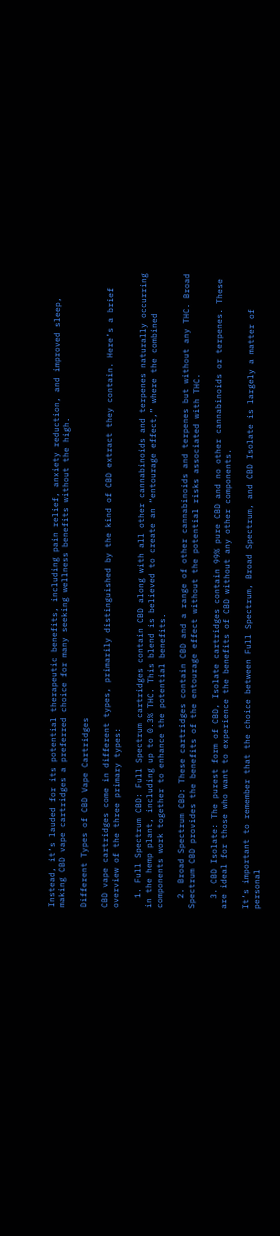Instead, it’s lauded for its potential therapeutic benefits, including pain relief, anxiety reduction, and improved sleep, making CBD vape cartridges a preferred choice for many seeking wellness benefits without the high.

Different Types of CBD Vape Cartridges

CBD vape cartridges come in different types, primarily distinguished by the kind of CBD extract they contain. Here’s a brief overview of the three primary types:

  1. Full Spectrum CBD: Full Spectrum cartridges contain CBD along with all other cannabinoids and terpenes naturally occurring in the hemp plant, including up to 0.3% THC. This blend is believed to create an “entourage effect,” where the combined components work together to enhance the potential benefits.

  2. Broad Spectrum CBD: These cartridges contain CBD and a range of other cannabinoids and terpenes but without any THC. Broad Spectrum CBD provides the benefits of the entourage effect without the potential risks associated with THC.

  3. CBD Isolate: The purest form of CBD, Isolate cartridges contain 99% pure CBD and no other cannabinoids or terpenes. These are ideal for those who want to experience the benefits of CBD without any other components.

It’s important to remember that the choice between Full Spectrum, Broad Spectrum, and CBD Isolate is largely a matter of personal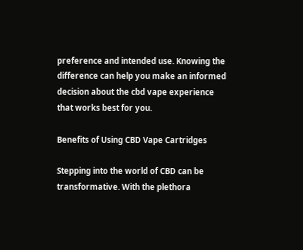preference and intended use. Knowing the difference can help you make an informed decision about the cbd vape experience that works best for you.

Benefits of Using CBD Vape Cartridges

Stepping into the world of CBD can be transformative. With the plethora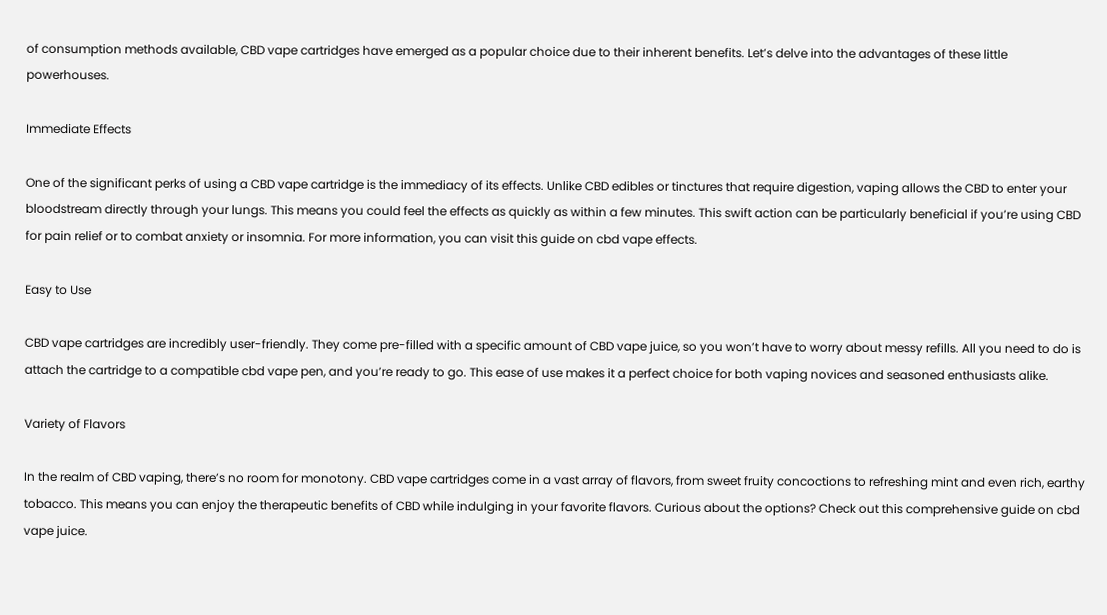of consumption methods available, CBD vape cartridges have emerged as a popular choice due to their inherent benefits. Let’s delve into the advantages of these little powerhouses.

Immediate Effects

One of the significant perks of using a CBD vape cartridge is the immediacy of its effects. Unlike CBD edibles or tinctures that require digestion, vaping allows the CBD to enter your bloodstream directly through your lungs. This means you could feel the effects as quickly as within a few minutes. This swift action can be particularly beneficial if you’re using CBD for pain relief or to combat anxiety or insomnia. For more information, you can visit this guide on cbd vape effects.

Easy to Use

CBD vape cartridges are incredibly user-friendly. They come pre-filled with a specific amount of CBD vape juice, so you won’t have to worry about messy refills. All you need to do is attach the cartridge to a compatible cbd vape pen, and you’re ready to go. This ease of use makes it a perfect choice for both vaping novices and seasoned enthusiasts alike.

Variety of Flavors

In the realm of CBD vaping, there’s no room for monotony. CBD vape cartridges come in a vast array of flavors, from sweet fruity concoctions to refreshing mint and even rich, earthy tobacco. This means you can enjoy the therapeutic benefits of CBD while indulging in your favorite flavors. Curious about the options? Check out this comprehensive guide on cbd vape juice.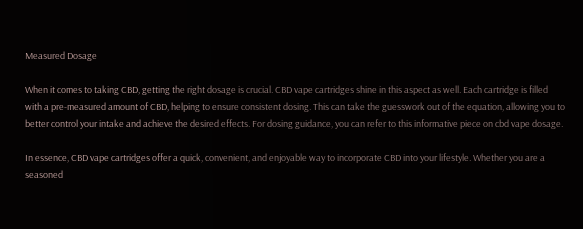Measured Dosage

When it comes to taking CBD, getting the right dosage is crucial. CBD vape cartridges shine in this aspect as well. Each cartridge is filled with a pre-measured amount of CBD, helping to ensure consistent dosing. This can take the guesswork out of the equation, allowing you to better control your intake and achieve the desired effects. For dosing guidance, you can refer to this informative piece on cbd vape dosage.

In essence, CBD vape cartridges offer a quick, convenient, and enjoyable way to incorporate CBD into your lifestyle. Whether you are a seasoned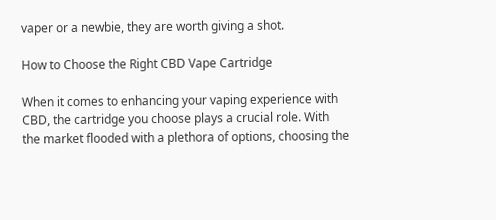vaper or a newbie, they are worth giving a shot.

How to Choose the Right CBD Vape Cartridge

When it comes to enhancing your vaping experience with CBD, the cartridge you choose plays a crucial role. With the market flooded with a plethora of options, choosing the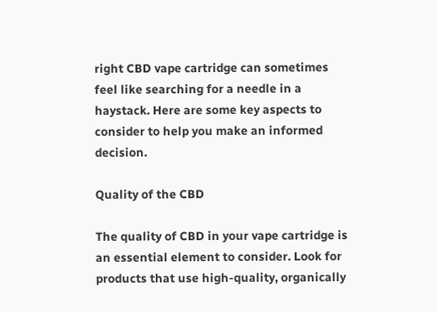right CBD vape cartridge can sometimes feel like searching for a needle in a haystack. Here are some key aspects to consider to help you make an informed decision.

Quality of the CBD

The quality of CBD in your vape cartridge is an essential element to consider. Look for products that use high-quality, organically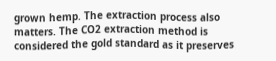grown hemp. The extraction process also matters. The CO2 extraction method is considered the gold standard as it preserves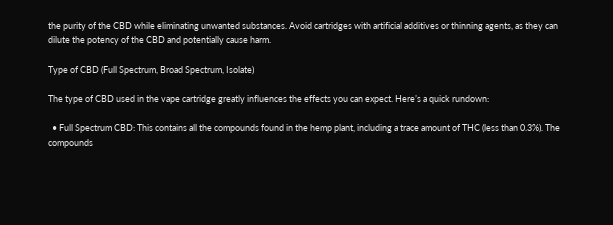the purity of the CBD while eliminating unwanted substances. Avoid cartridges with artificial additives or thinning agents, as they can dilute the potency of the CBD and potentially cause harm.

Type of CBD (Full Spectrum, Broad Spectrum, Isolate)

The type of CBD used in the vape cartridge greatly influences the effects you can expect. Here’s a quick rundown:

  • Full Spectrum CBD: This contains all the compounds found in the hemp plant, including a trace amount of THC (less than 0.3%). The compounds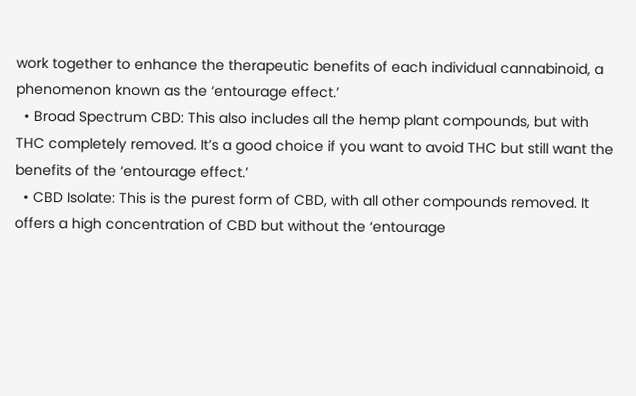work together to enhance the therapeutic benefits of each individual cannabinoid, a phenomenon known as the ‘entourage effect.’
  • Broad Spectrum CBD: This also includes all the hemp plant compounds, but with THC completely removed. It’s a good choice if you want to avoid THC but still want the benefits of the ‘entourage effect.’
  • CBD Isolate: This is the purest form of CBD, with all other compounds removed. It offers a high concentration of CBD but without the ‘entourage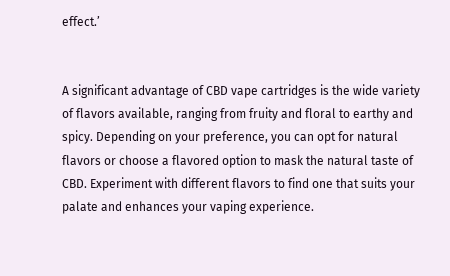effect.’


A significant advantage of CBD vape cartridges is the wide variety of flavors available, ranging from fruity and floral to earthy and spicy. Depending on your preference, you can opt for natural flavors or choose a flavored option to mask the natural taste of CBD. Experiment with different flavors to find one that suits your palate and enhances your vaping experience.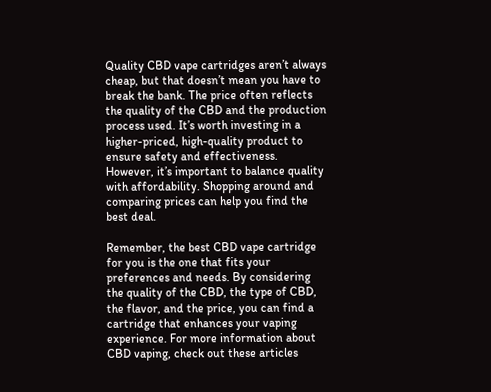Quality CBD vape cartridges aren’t always cheap, but that doesn’t mean you have to break the bank. The price often reflects the quality of the CBD and the production process used. It’s worth investing in a higher-priced, high-quality product to ensure safety and effectiveness. However, it’s important to balance quality with affordability. Shopping around and comparing prices can help you find the best deal.

Remember, the best CBD vape cartridge for you is the one that fits your preferences and needs. By considering the quality of the CBD, the type of CBD, the flavor, and the price, you can find a cartridge that enhances your vaping experience. For more information about CBD vaping, check out these articles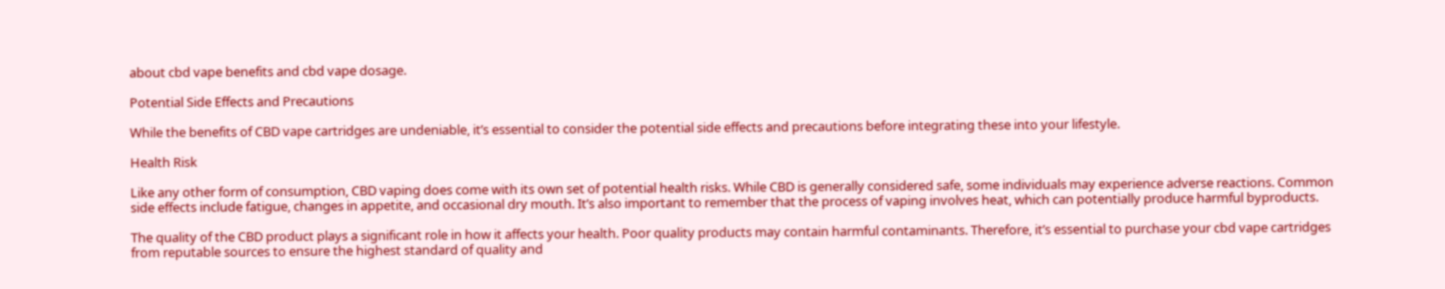about cbd vape benefits and cbd vape dosage.

Potential Side Effects and Precautions

While the benefits of CBD vape cartridges are undeniable, it’s essential to consider the potential side effects and precautions before integrating these into your lifestyle.

Health Risk

Like any other form of consumption, CBD vaping does come with its own set of potential health risks. While CBD is generally considered safe, some individuals may experience adverse reactions. Common side effects include fatigue, changes in appetite, and occasional dry mouth. It’s also important to remember that the process of vaping involves heat, which can potentially produce harmful byproducts.

The quality of the CBD product plays a significant role in how it affects your health. Poor quality products may contain harmful contaminants. Therefore, it’s essential to purchase your cbd vape cartridges from reputable sources to ensure the highest standard of quality and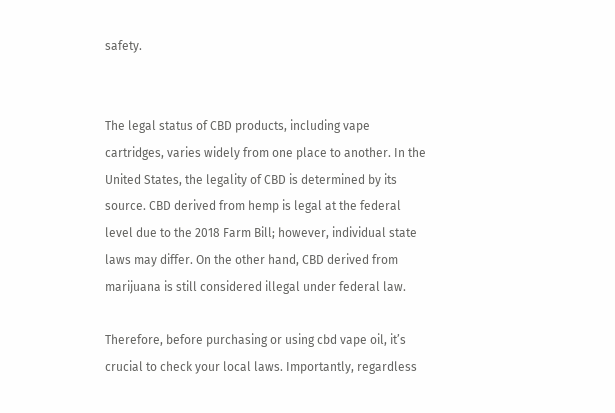safety.


The legal status of CBD products, including vape cartridges, varies widely from one place to another. In the United States, the legality of CBD is determined by its source. CBD derived from hemp is legal at the federal level due to the 2018 Farm Bill; however, individual state laws may differ. On the other hand, CBD derived from marijuana is still considered illegal under federal law.

Therefore, before purchasing or using cbd vape oil, it’s crucial to check your local laws. Importantly, regardless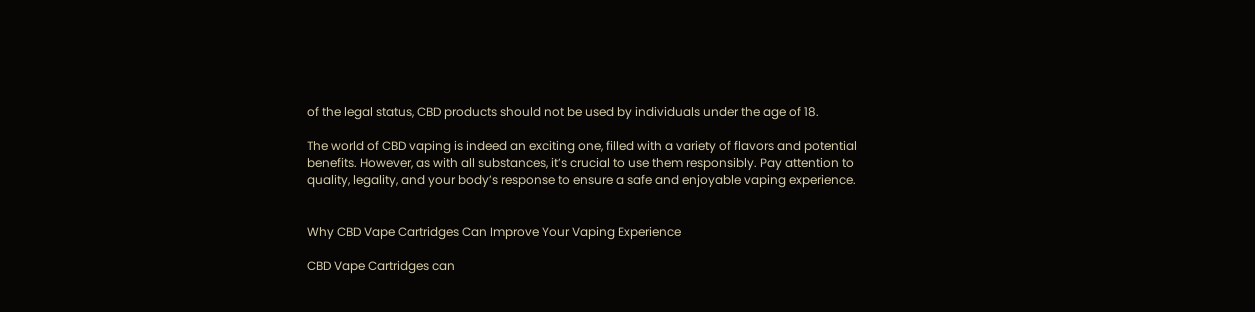of the legal status, CBD products should not be used by individuals under the age of 18.

The world of CBD vaping is indeed an exciting one, filled with a variety of flavors and potential benefits. However, as with all substances, it’s crucial to use them responsibly. Pay attention to quality, legality, and your body’s response to ensure a safe and enjoyable vaping experience.


Why CBD Vape Cartridges Can Improve Your Vaping Experience

CBD Vape Cartridges can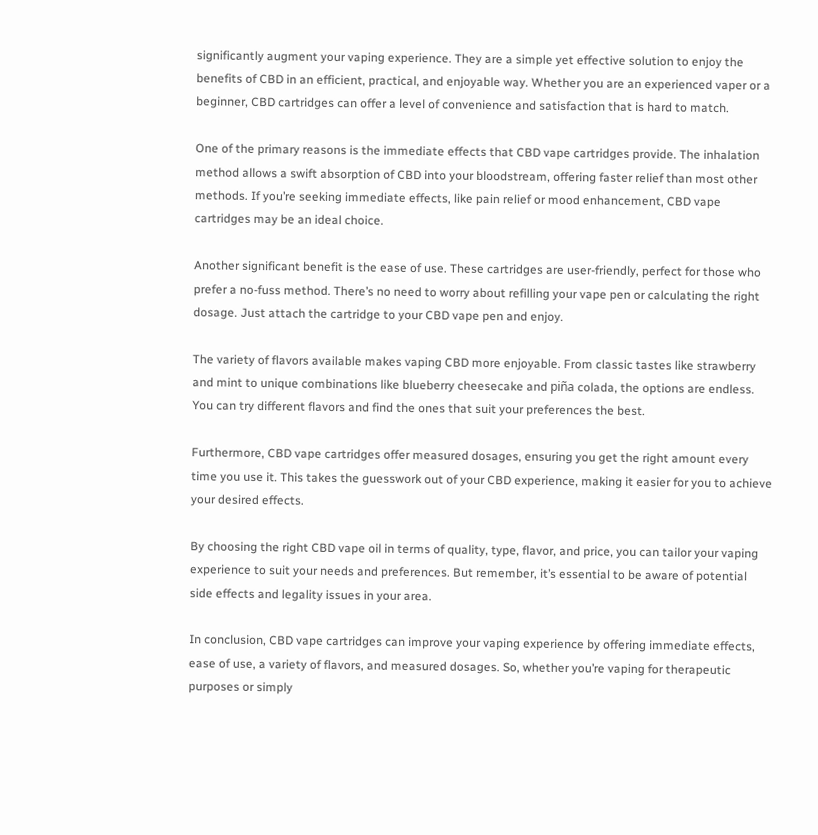significantly augment your vaping experience. They are a simple yet effective solution to enjoy the benefits of CBD in an efficient, practical, and enjoyable way. Whether you are an experienced vaper or a beginner, CBD cartridges can offer a level of convenience and satisfaction that is hard to match.

One of the primary reasons is the immediate effects that CBD vape cartridges provide. The inhalation method allows a swift absorption of CBD into your bloodstream, offering faster relief than most other methods. If you’re seeking immediate effects, like pain relief or mood enhancement, CBD vape cartridges may be an ideal choice.

Another significant benefit is the ease of use. These cartridges are user-friendly, perfect for those who prefer a no-fuss method. There’s no need to worry about refilling your vape pen or calculating the right dosage. Just attach the cartridge to your CBD vape pen and enjoy.

The variety of flavors available makes vaping CBD more enjoyable. From classic tastes like strawberry and mint to unique combinations like blueberry cheesecake and piña colada, the options are endless. You can try different flavors and find the ones that suit your preferences the best.

Furthermore, CBD vape cartridges offer measured dosages, ensuring you get the right amount every time you use it. This takes the guesswork out of your CBD experience, making it easier for you to achieve your desired effects.

By choosing the right CBD vape oil in terms of quality, type, flavor, and price, you can tailor your vaping experience to suit your needs and preferences. But remember, it’s essential to be aware of potential side effects and legality issues in your area.

In conclusion, CBD vape cartridges can improve your vaping experience by offering immediate effects, ease of use, a variety of flavors, and measured dosages. So, whether you’re vaping for therapeutic purposes or simply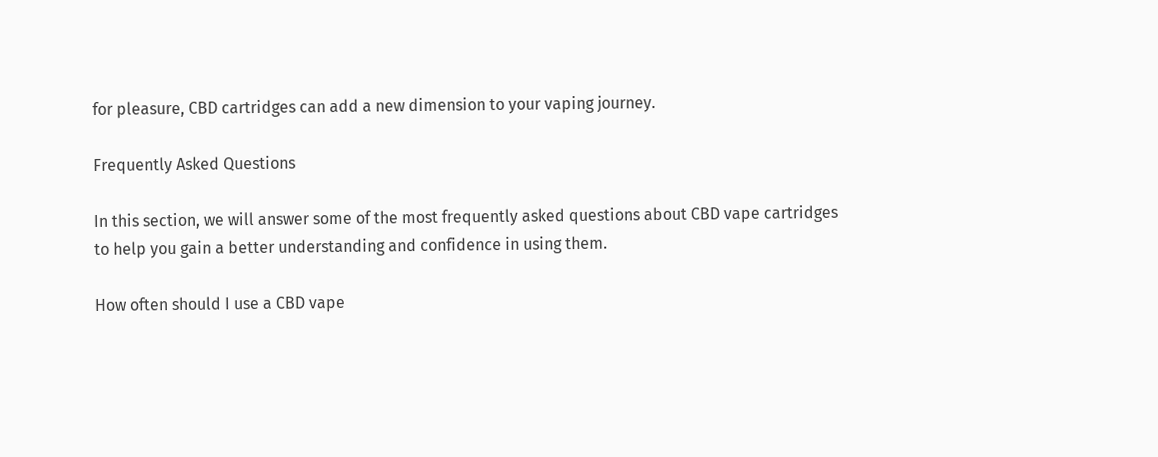for pleasure, CBD cartridges can add a new dimension to your vaping journey.

Frequently Asked Questions

In this section, we will answer some of the most frequently asked questions about CBD vape cartridges to help you gain a better understanding and confidence in using them.

How often should I use a CBD vape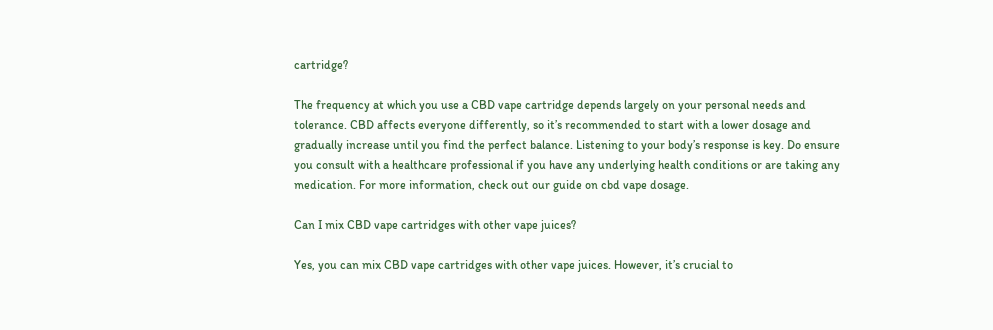cartridge?

The frequency at which you use a CBD vape cartridge depends largely on your personal needs and tolerance. CBD affects everyone differently, so it’s recommended to start with a lower dosage and gradually increase until you find the perfect balance. Listening to your body’s response is key. Do ensure you consult with a healthcare professional if you have any underlying health conditions or are taking any medication. For more information, check out our guide on cbd vape dosage.

Can I mix CBD vape cartridges with other vape juices?

Yes, you can mix CBD vape cartridges with other vape juices. However, it’s crucial to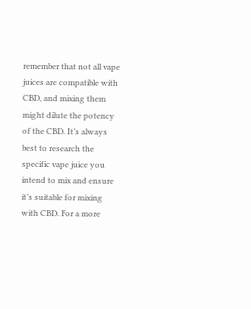remember that not all vape juices are compatible with CBD, and mixing them might dilute the potency of the CBD. It’s always best to research the specific vape juice you intend to mix and ensure it’s suitable for mixing with CBD. For a more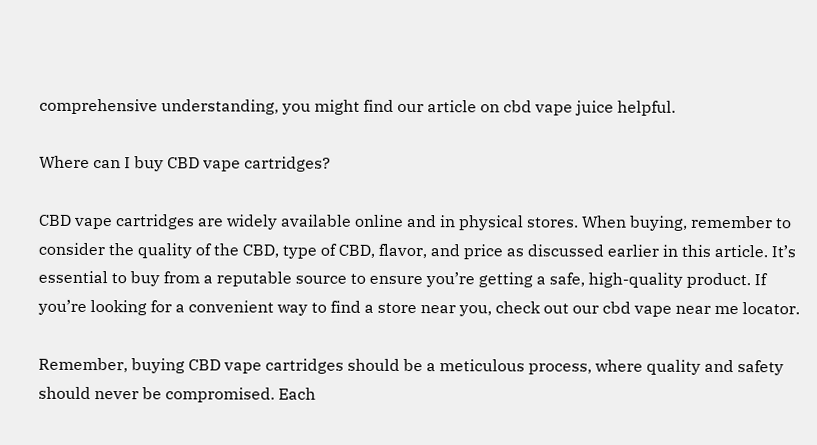comprehensive understanding, you might find our article on cbd vape juice helpful.

Where can I buy CBD vape cartridges?

CBD vape cartridges are widely available online and in physical stores. When buying, remember to consider the quality of the CBD, type of CBD, flavor, and price as discussed earlier in this article. It’s essential to buy from a reputable source to ensure you’re getting a safe, high-quality product. If you’re looking for a convenient way to find a store near you, check out our cbd vape near me locator.

Remember, buying CBD vape cartridges should be a meticulous process, where quality and safety should never be compromised. Each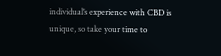individual’s experience with CBD is unique, so take your time to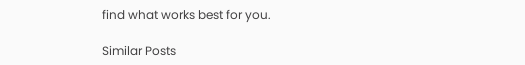find what works best for you.

Similar Posts